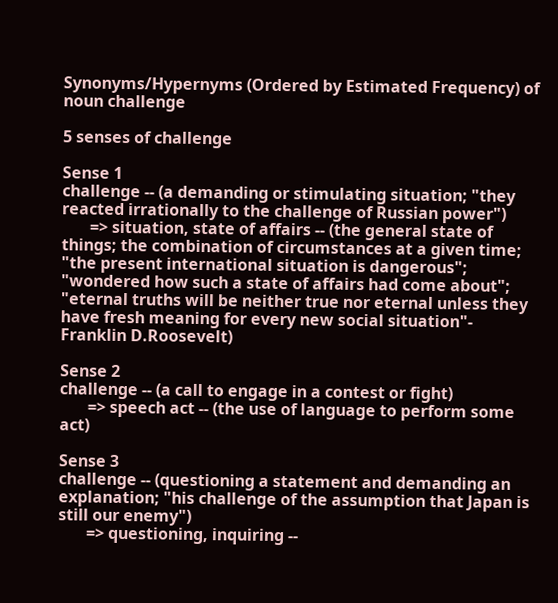Synonyms/Hypernyms (Ordered by Estimated Frequency) of noun challenge

5 senses of challenge

Sense 1
challenge -- (a demanding or stimulating situation; "they reacted irrationally to the challenge of Russian power")
       => situation, state of affairs -- (the general state of things; the combination of circumstances at a given time; "the present international situation is dangerous"; "wondered how such a state of affairs had come about"; "eternal truths will be neither true nor eternal unless they have fresh meaning for every new social situation"- Franklin D.Roosevelt)

Sense 2
challenge -- (a call to engage in a contest or fight)
       => speech act -- (the use of language to perform some act)

Sense 3
challenge -- (questioning a statement and demanding an explanation; "his challenge of the assumption that Japan is still our enemy")
       => questioning, inquiring --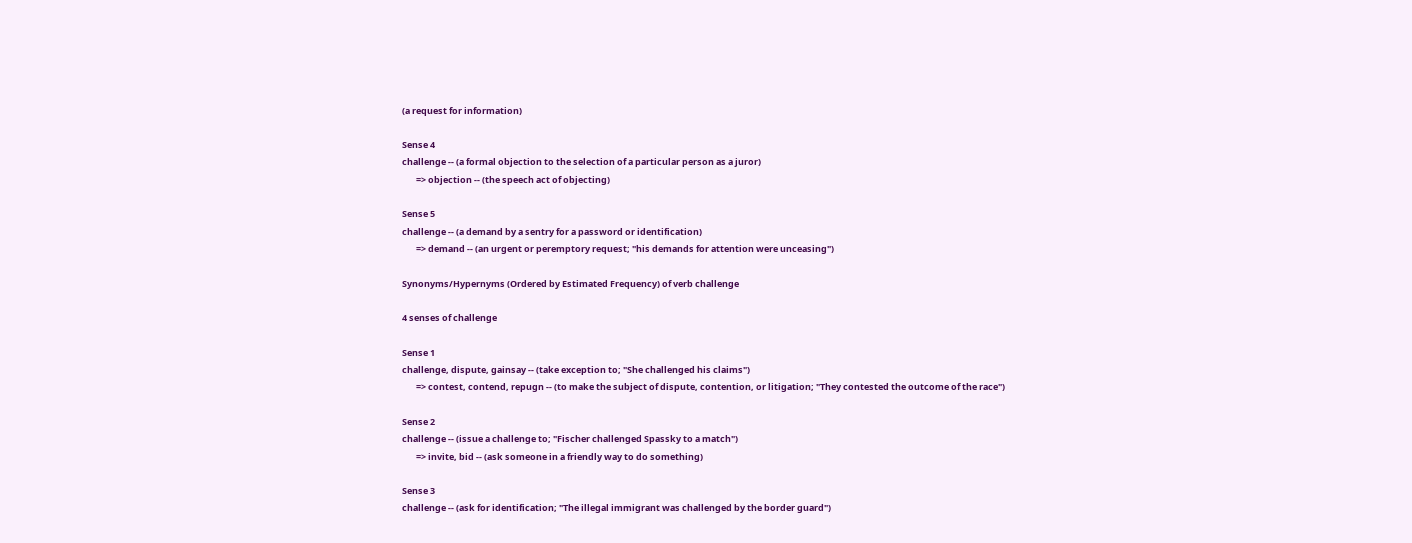(a request for information)

Sense 4
challenge -- (a formal objection to the selection of a particular person as a juror)
       => objection -- (the speech act of objecting)

Sense 5
challenge -- (a demand by a sentry for a password or identification)
       => demand -- (an urgent or peremptory request; "his demands for attention were unceasing")

Synonyms/Hypernyms (Ordered by Estimated Frequency) of verb challenge

4 senses of challenge

Sense 1
challenge, dispute, gainsay -- (take exception to; "She challenged his claims")
       => contest, contend, repugn -- (to make the subject of dispute, contention, or litigation; "They contested the outcome of the race")

Sense 2
challenge -- (issue a challenge to; "Fischer challenged Spassky to a match")
       => invite, bid -- (ask someone in a friendly way to do something)

Sense 3
challenge -- (ask for identification; "The illegal immigrant was challenged by the border guard")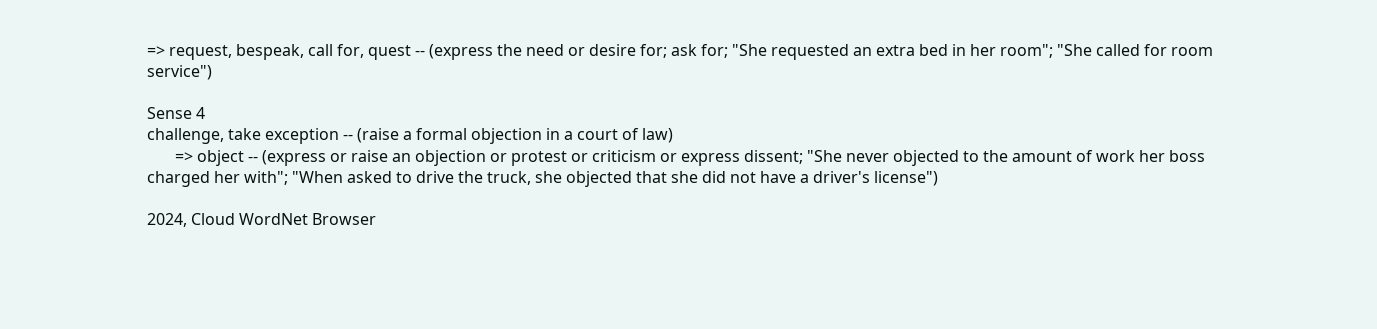=> request, bespeak, call for, quest -- (express the need or desire for; ask for; "She requested an extra bed in her room"; "She called for room service")

Sense 4
challenge, take exception -- (raise a formal objection in a court of law)
       => object -- (express or raise an objection or protest or criticism or express dissent; "She never objected to the amount of work her boss charged her with"; "When asked to drive the truck, she objected that she did not have a driver's license")

2024, Cloud WordNet Browser